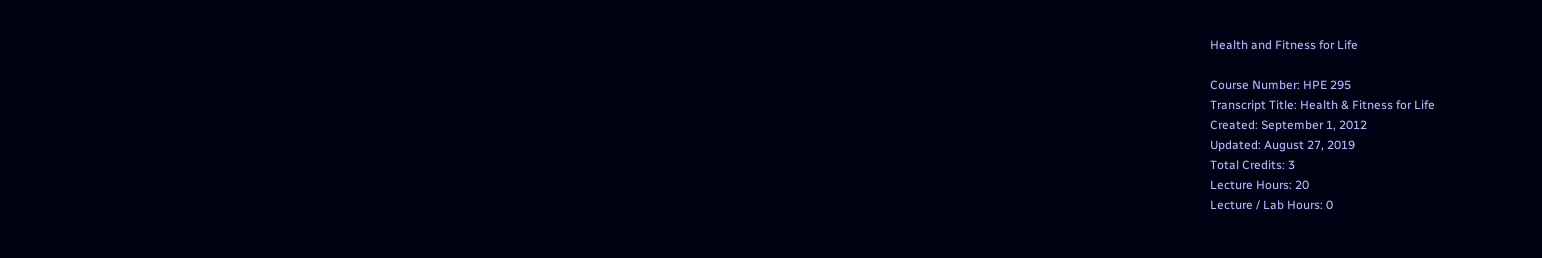Health and Fitness for Life

Course Number: HPE 295
Transcript Title: Health & Fitness for Life
Created: September 1, 2012
Updated: August 27, 2019
Total Credits: 3
Lecture Hours: 20
Lecture / Lab Hours: 0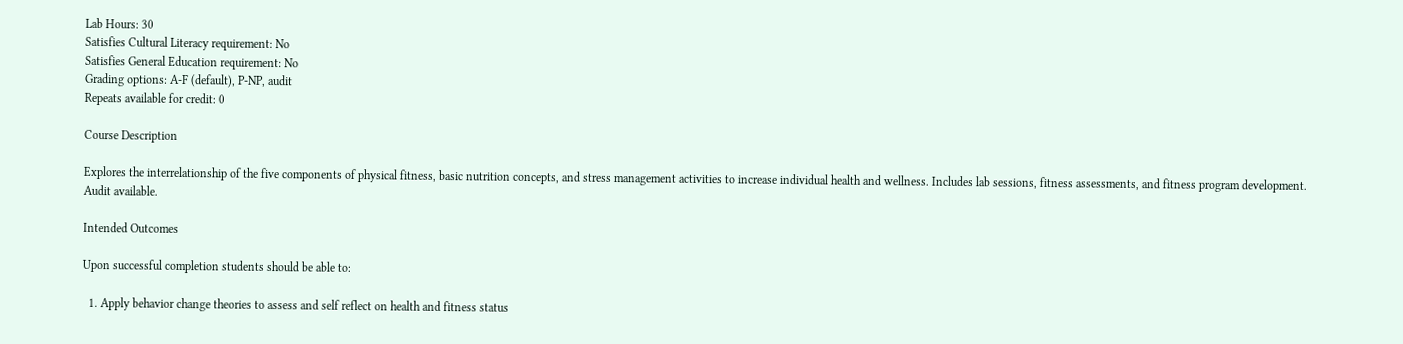Lab Hours: 30
Satisfies Cultural Literacy requirement: No
Satisfies General Education requirement: No
Grading options: A-F (default), P-NP, audit
Repeats available for credit: 0

Course Description

Explores the interrelationship of the five components of physical fitness, basic nutrition concepts, and stress management activities to increase individual health and wellness. Includes lab sessions, fitness assessments, and fitness program development. Audit available.

Intended Outcomes

Upon successful completion students should be able to:

  1. Apply behavior change theories to assess and self reflect on health and fitness status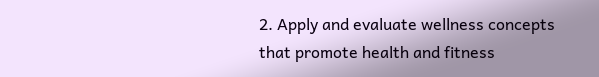2. Apply and evaluate wellness concepts that promote health and fitness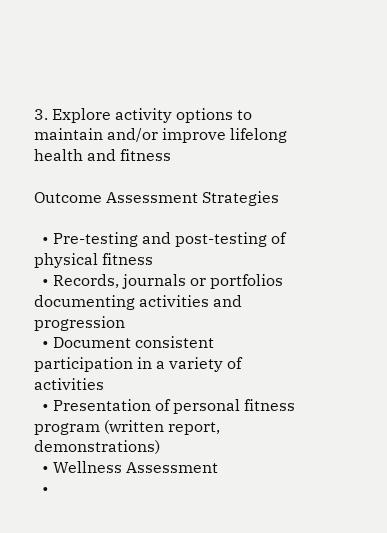3. Explore activity options to maintain and/or improve lifelong health and fitness

Outcome Assessment Strategies

  • Pre-testing and post-testing of physical fitness
  • Records, journals or portfolios documenting activities and progression
  • Document consistent participation in a variety of activities
  • Presentation of personal fitness program (written report, demonstrations)
  • Wellness Assessment
  •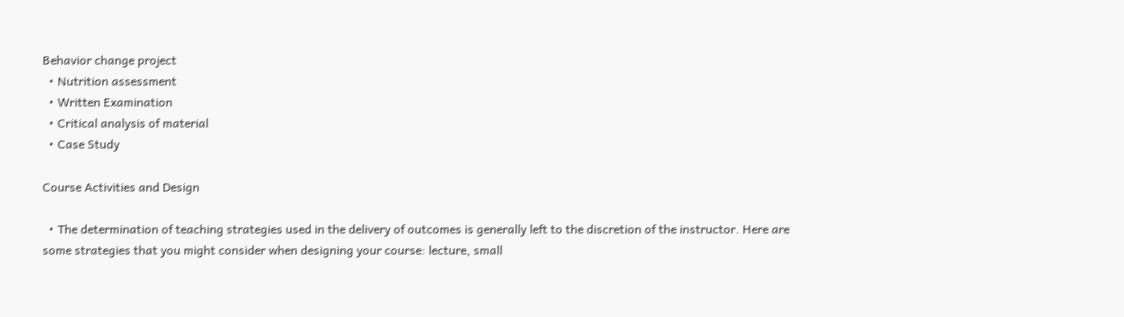Behavior change project
  • Nutrition assessment
  • Written Examination
  • Critical analysis of material
  • Case Study

Course Activities and Design

  • The determination of teaching strategies used in the delivery of outcomes is generally left to the discretion of the instructor. Here are some strategies that you might consider when designing your course: lecture, small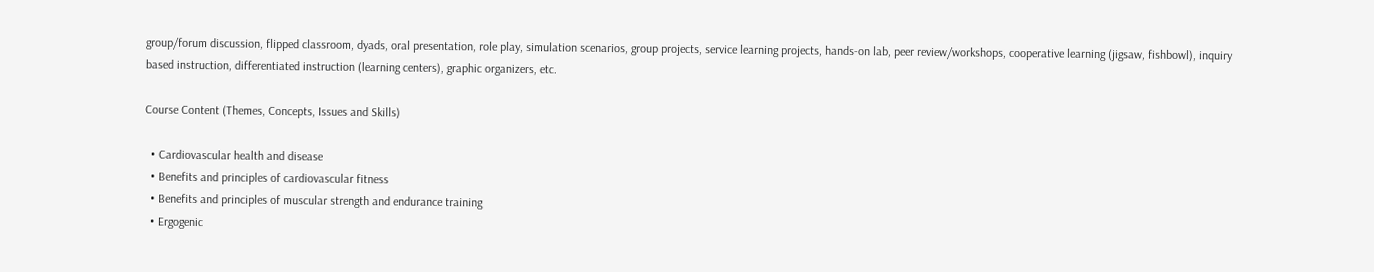group/forum discussion, flipped classroom, dyads, oral presentation, role play, simulation scenarios, group projects, service learning projects, hands-on lab, peer review/workshops, cooperative learning (jigsaw, fishbowl), inquiry based instruction, differentiated instruction (learning centers), graphic organizers, etc.

Course Content (Themes, Concepts, Issues and Skills)

  • Cardiovascular health and disease
  • Benefits and principles of cardiovascular fitness
  • Benefits and principles of muscular strength and endurance training
  • Ergogenic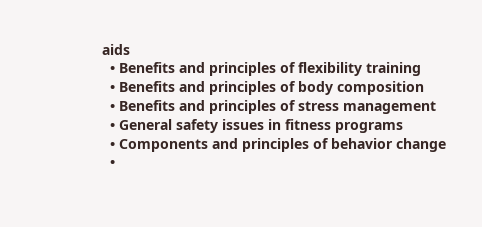aids
  • Benefits and principles of flexibility training
  • Benefits and principles of body composition
  • Benefits and principles of stress management
  • General safety issues in fitness programs
  • Components and principles of behavior change
  •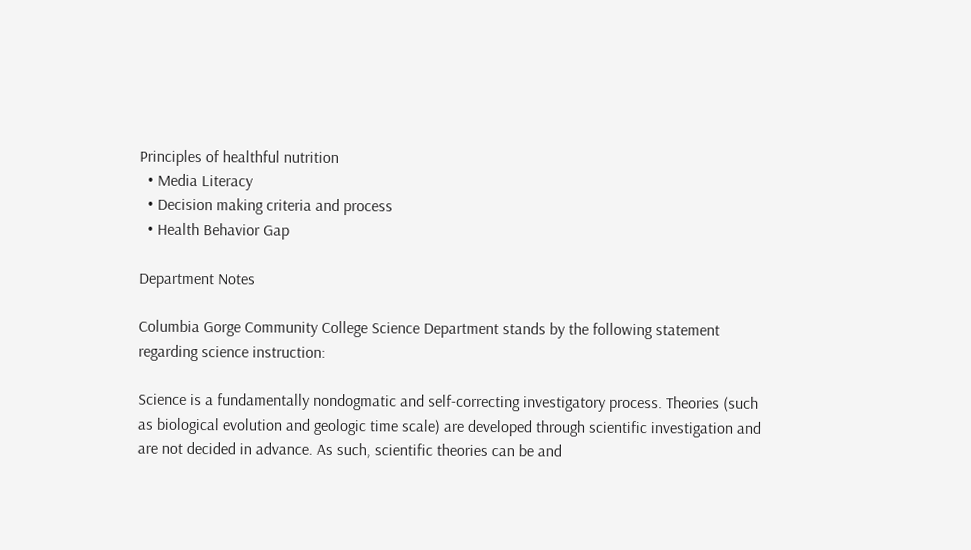Principles of healthful nutrition
  • Media Literacy
  • Decision making criteria and process
  • Health Behavior Gap

Department Notes

Columbia Gorge Community College Science Department stands by the following statement regarding science instruction:

Science is a fundamentally nondogmatic and self-correcting investigatory process. Theories (such as biological evolution and geologic time scale) are developed through scientific investigation and are not decided in advance. As such, scientific theories can be and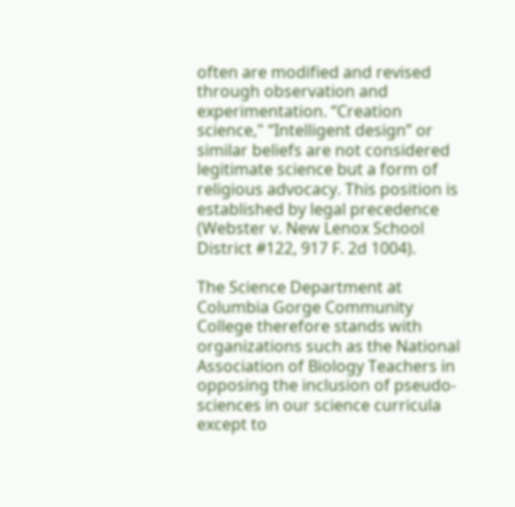often are modified and revised through observation and experimentation. “Creation science," “Intelligent design” or similar beliefs are not considered legitimate science but a form of religious advocacy. This position is established by legal precedence (Webster v. New Lenox School District #122, 917 F. 2d 1004).

The Science Department at Columbia Gorge Community College therefore stands with organizations such as the National Association of Biology Teachers in opposing the inclusion of pseudo-sciences in our science curricula except to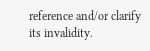reference and/or clarify its invalidity.